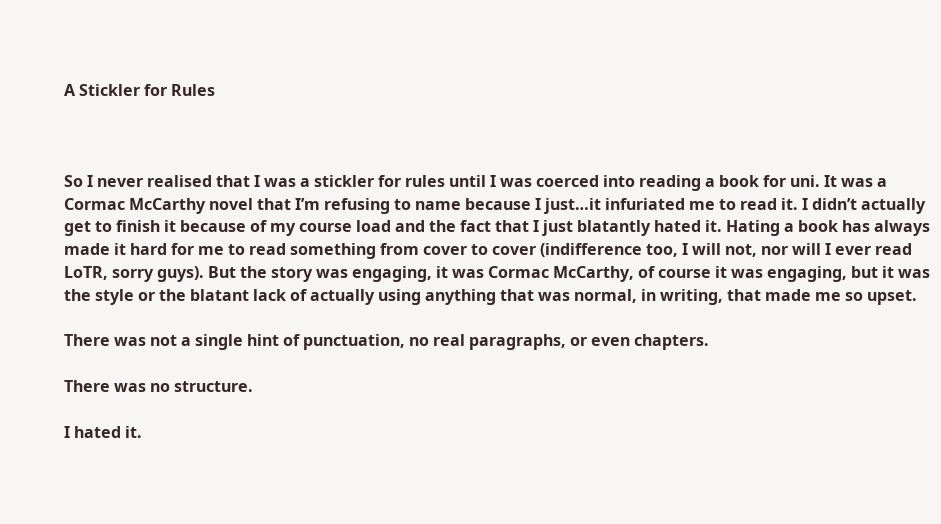A Stickler for Rules



So I never realised that I was a stickler for rules until I was coerced into reading a book for uni. It was a Cormac McCarthy novel that I’m refusing to name because I just…it infuriated me to read it. I didn’t actually get to finish it because of my course load and the fact that I just blatantly hated it. Hating a book has always made it hard for me to read something from cover to cover (indifference too, I will not, nor will I ever read LoTR, sorry guys). But the story was engaging, it was Cormac McCarthy, of course it was engaging, but it was the style or the blatant lack of actually using anything that was normal, in writing, that made me so upset.

There was not a single hint of punctuation, no real paragraphs, or even chapters.

There was no structure.

I hated it.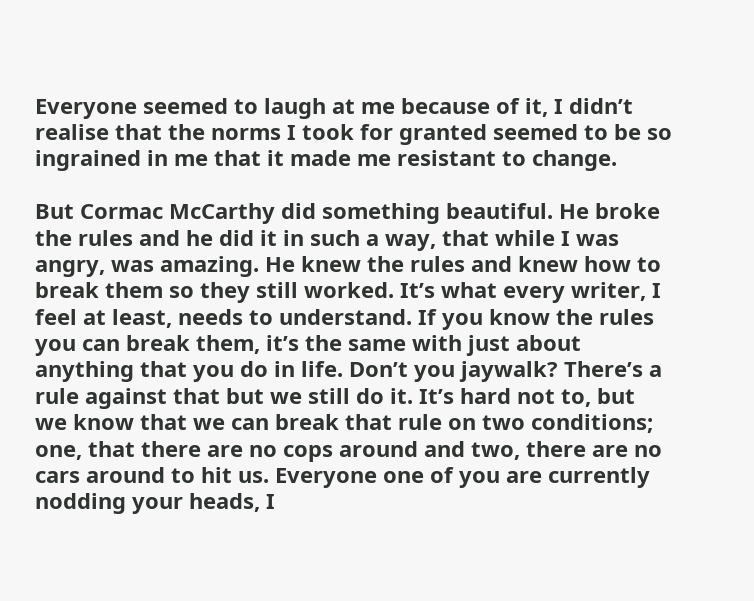Everyone seemed to laugh at me because of it, I didn’t realise that the norms I took for granted seemed to be so ingrained in me that it made me resistant to change.

But Cormac McCarthy did something beautiful. He broke the rules and he did it in such a way, that while I was angry, was amazing. He knew the rules and knew how to break them so they still worked. It’s what every writer, I feel at least, needs to understand. If you know the rules you can break them, it’s the same with just about anything that you do in life. Don’t you jaywalk? There’s a rule against that but we still do it. It’s hard not to, but we know that we can break that rule on two conditions; one, that there are no cops around and two, there are no cars around to hit us. Everyone one of you are currently nodding your heads, I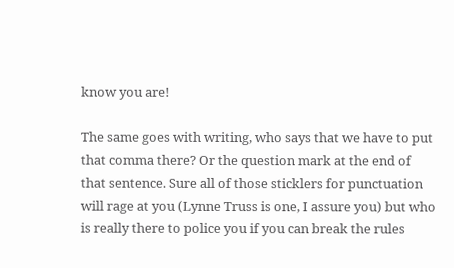know you are!

The same goes with writing, who says that we have to put that comma there? Or the question mark at the end of that sentence. Sure all of those sticklers for punctuation will rage at you (Lynne Truss is one, I assure you) but who is really there to police you if you can break the rules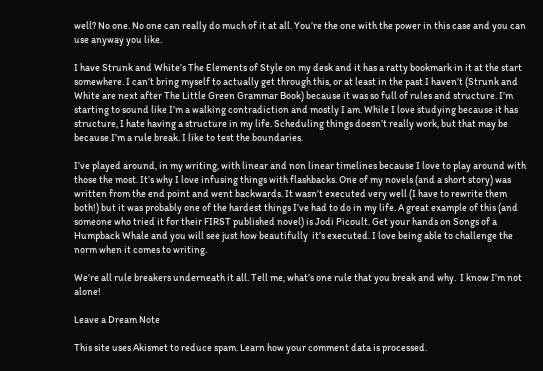well? No one. No one can really do much of it at all. You’re the one with the power in this case and you can use anyway you like.

I have Strunk and White’s The Elements of Style on my desk and it has a ratty bookmark in it at the start somewhere. I can’t bring myself to actually get through this, or at least in the past I haven’t (Strunk and White are next after The Little Green Grammar Book) because it was so full of rules and structure. I’m starting to sound like I’m a walking contradiction and mostly I am. While I love studying because it has structure, I hate having a structure in my life. Scheduling things doesn’t really work, but that may be because I’m a rule break. I like to test the boundaries.

I’ve played around, in my writing, with linear and non linear timelines because I love to play around with those the most. It’s why I love infusing things with flashbacks. One of my novels (and a short story) was written from the end point and went backwards. It wasn’t executed very well (I have to rewrite them both!) but it was probably one of the hardest things I’ve had to do in my life. A great example of this (and someone who tried it for their FIRST published novel) is Jodi Picoult. Get your hands on Songs of a Humpback Whale and you will see just how beautifully  it’s executed. I love being able to challenge the norm when it comes to writing.

We’re all rule breakers underneath it all. Tell me, what’s one rule that you break and why.  I know I’m not alone!

Leave a Dream Note

This site uses Akismet to reduce spam. Learn how your comment data is processed.